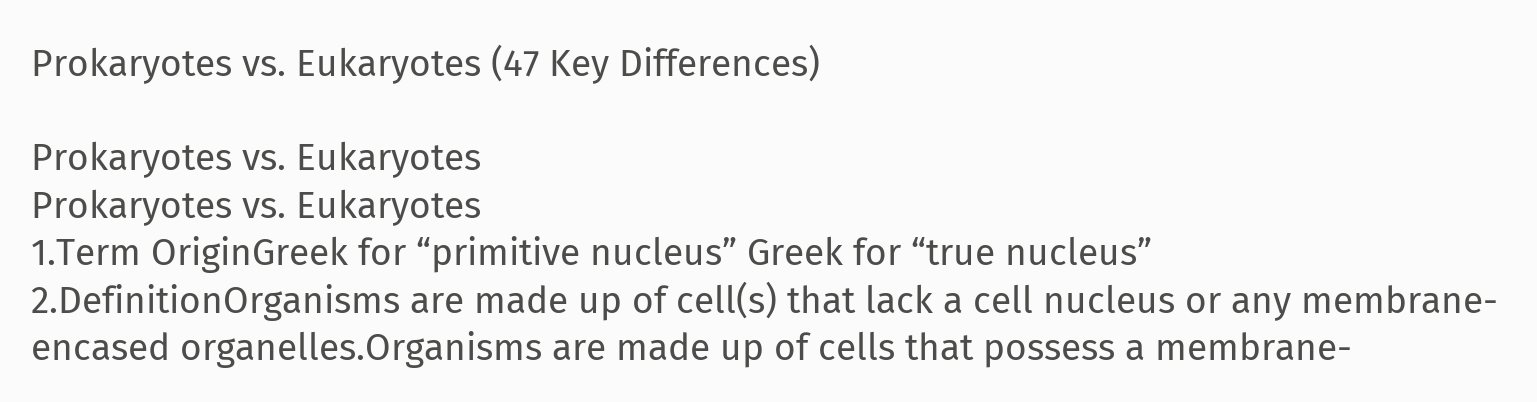Prokaryotes vs. Eukaryotes (47 Key Differences)

Prokaryotes vs. Eukaryotes
Prokaryotes vs. Eukaryotes
1.Term OriginGreek for “primitive nucleus” Greek for “true nucleus”
2.DefinitionOrganisms are made up of cell(s) that lack a cell nucleus or any membrane-encased organelles.Organisms are made up of cells that possess a membrane-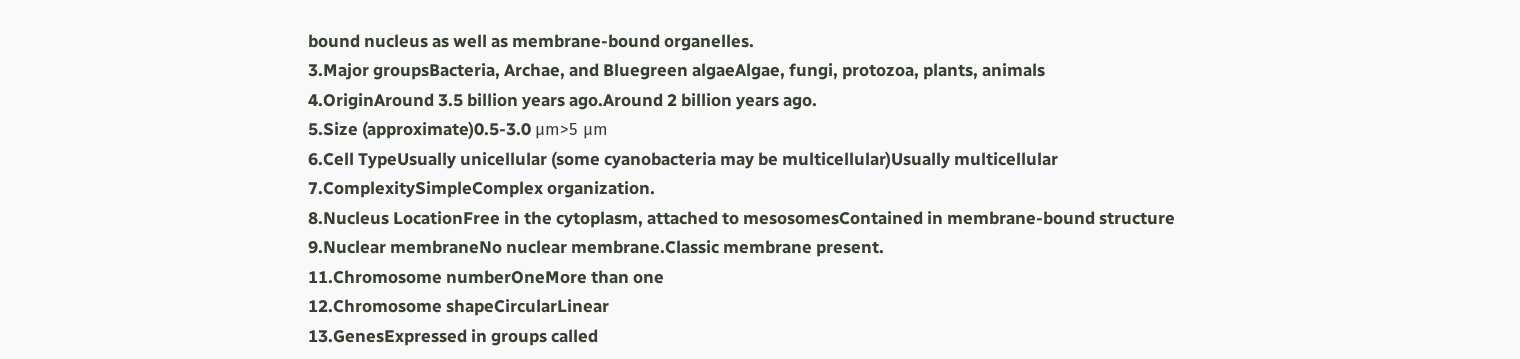bound nucleus as well as membrane-bound organelles.
3.Major groupsBacteria, Archae, and Bluegreen algaeAlgae, fungi, protozoa, plants, animals
4.OriginAround 3.5 billion years ago.Around 2 billion years ago.
5.Size (approximate)0.5-3.0 μm>5 μm
6.Cell TypeUsually unicellular (some cyanobacteria may be multicellular)Usually multicellular
7.ComplexitySimpleComplex organization.
8.Nucleus LocationFree in the cytoplasm, attached to mesosomesContained in membrane-bound structure
9.Nuclear membraneNo nuclear membrane.Classic membrane present.
11.Chromosome numberOneMore than one
12.Chromosome shapeCircularLinear
13.GenesExpressed in groups called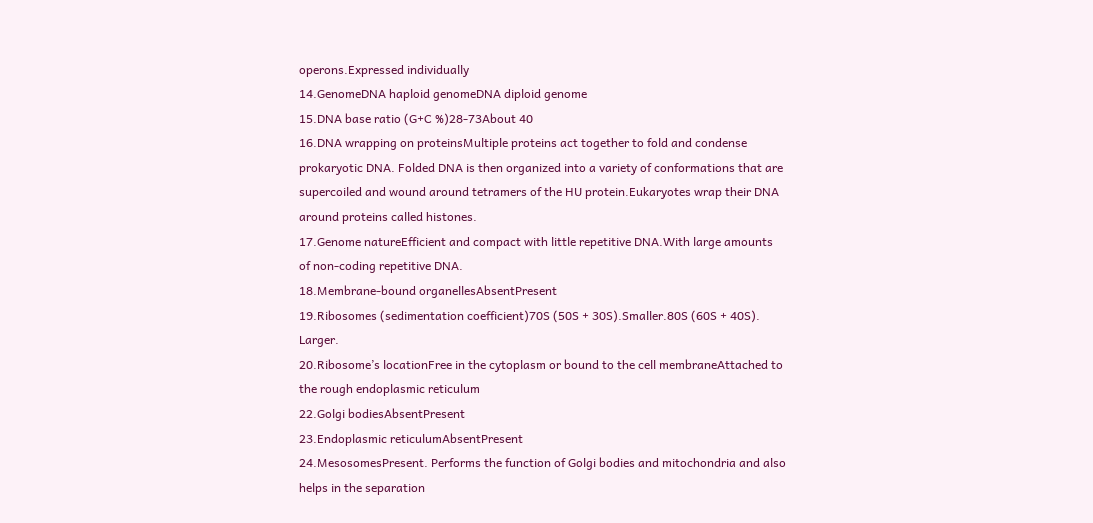operons.Expressed individually
14.GenomeDNA haploid genomeDNA diploid genome
15.DNA base ratio (G+C %)28-73About 40
16.DNA wrapping on proteinsMultiple proteins act together to fold and condense prokaryotic DNA. Folded DNA is then organized into a variety of conformations that are supercoiled and wound around tetramers of the HU protein.Eukaryotes wrap their DNA around proteins called histones.
17.Genome natureEfficient and compact with little repetitive DNA.With large amounts of non-coding repetitive DNA.
18.Membrane-bound organellesAbsentPresent
19.Ribosomes (sedimentation coefficient)70S (50S + 30S).Smaller.80S (60S + 40S). Larger.
20.Ribosome’s locationFree in the cytoplasm or bound to the cell membraneAttached to the rough endoplasmic reticulum
22.Golgi bodiesAbsentPresent
23.Endoplasmic reticulumAbsentPresent
24.MesosomesPresent. Performs the function of Golgi bodies and mitochondria and also helps in the separation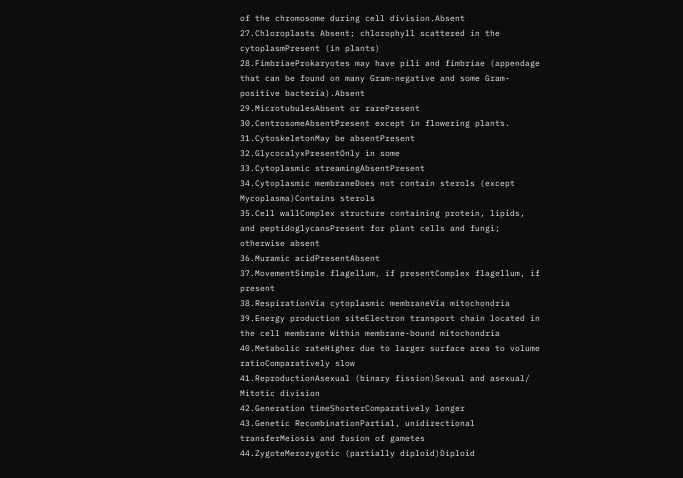of the chromosome during cell division.Absent
27.Chloroplasts Absent; chlorophyll scattered in the cytoplasmPresent (in plants)
28.FimbriaeProkaryotes may have pili and fimbriae (appendage that can be found on many Gram-negative and some Gram-positive bacteria).Absent
29.MicrotubulesAbsent or rarePresent
30.CentrosomeAbsentPresent except in flowering plants.
31.CytoskeletonMay be absentPresent
32.GlycocalyxPresentOnly in some
33.Cytoplasmic streamingAbsentPresent
34.Cytoplasmic membraneDoes not contain sterols (except Mycoplasma)Contains sterols
35.Cell wallComplex structure containing protein, lipids, and peptidoglycansPresent for plant cells and fungi; otherwise absent
36.Muramic acidPresentAbsent
37.MovementSimple flagellum, if presentComplex flagellum, if present
38.RespirationVia cytoplasmic membraneVia mitochondria
39.Energy production siteElectron transport chain located in the cell membrane Within membrane-bound mitochondria
40.Metabolic rateHigher due to larger surface area to volume ratioComparatively slow
41.ReproductionAsexual (binary fission)Sexual and asexual/ Mitotic division
42.Generation timeShorterComparatively longer
43.Genetic RecombinationPartial, unidirectional transferMeiosis and fusion of gametes
44.ZygoteMerozygotic (partially diploid)Diploid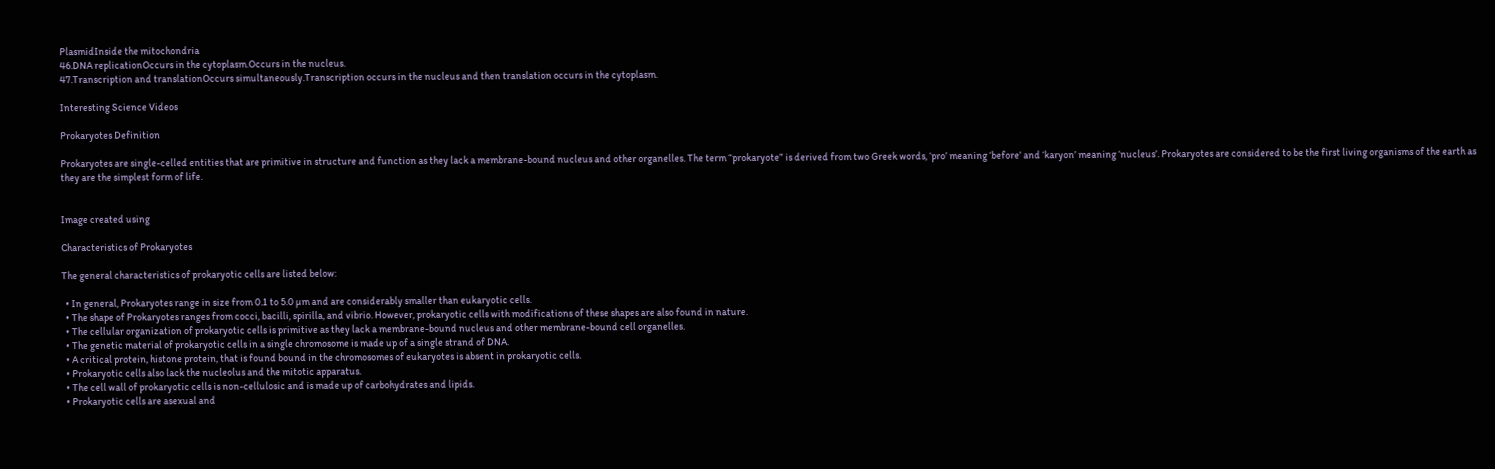PlasmidInside the mitochondria
46.DNA replicationOccurs in the cytoplasm.Occurs in the nucleus.
47.Transcription and translationOccurs simultaneously.Transcription occurs in the nucleus and then translation occurs in the cytoplasm.

Interesting Science Videos

Prokaryotes Definition

Prokaryotes are single-celled entities that are primitive in structure and function as they lack a membrane-bound nucleus and other organelles. The term “prokaryote” is derived from two Greek words, ‘pro’ meaning ‘before’ and ‘karyon’ meaning ‘nucleus’. Prokaryotes are considered to be the first living organisms of the earth as they are the simplest form of life.


Image created using

Characteristics of Prokaryotes

The general characteristics of prokaryotic cells are listed below:

  • In general, Prokaryotes range in size from 0.1 to 5.0 µm and are considerably smaller than eukaryotic cells.
  • The shape of Prokaryotes ranges from cocci, bacilli, spirilla, and vibrio. However, prokaryotic cells with modifications of these shapes are also found in nature.
  • The cellular organization of prokaryotic cells is primitive as they lack a membrane-bound nucleus and other membrane-bound cell organelles.
  • The genetic material of prokaryotic cells in a single chromosome is made up of a single strand of DNA.
  • A critical protein, histone protein, that is found bound in the chromosomes of eukaryotes is absent in prokaryotic cells.
  • Prokaryotic cells also lack the nucleolus and the mitotic apparatus.
  • The cell wall of prokaryotic cells is non-cellulosic and is made up of carbohydrates and lipids.
  • Prokaryotic cells are asexual and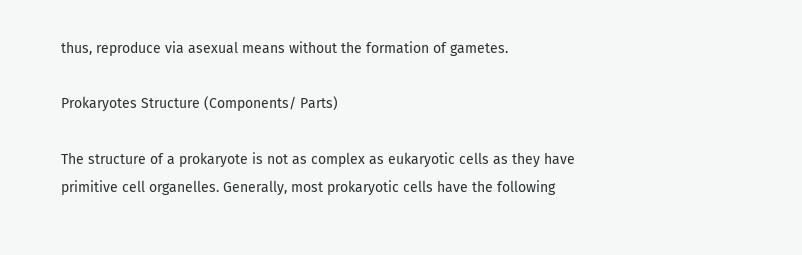thus, reproduce via asexual means without the formation of gametes.

Prokaryotes Structure (Components/ Parts)

The structure of a prokaryote is not as complex as eukaryotic cells as they have primitive cell organelles. Generally, most prokaryotic cells have the following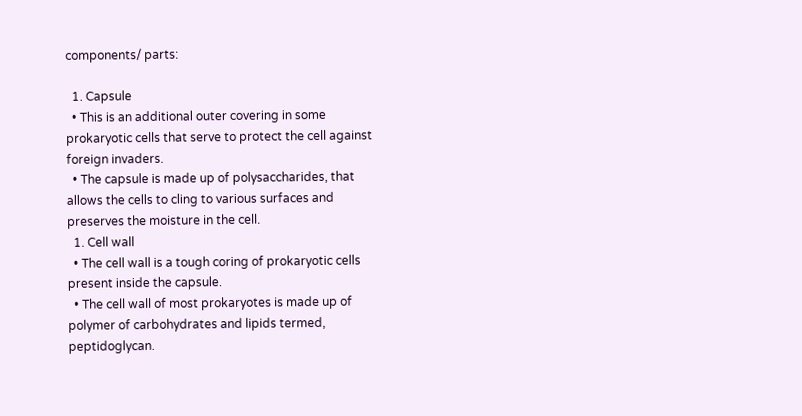components/ parts:

  1. Capsule
  • This is an additional outer covering in some prokaryotic cells that serve to protect the cell against foreign invaders.
  • The capsule is made up of polysaccharides, that allows the cells to cling to various surfaces and preserves the moisture in the cell.
  1. Cell wall
  • The cell wall is a tough coring of prokaryotic cells present inside the capsule.
  • The cell wall of most prokaryotes is made up of polymer of carbohydrates and lipids termed, peptidoglycan.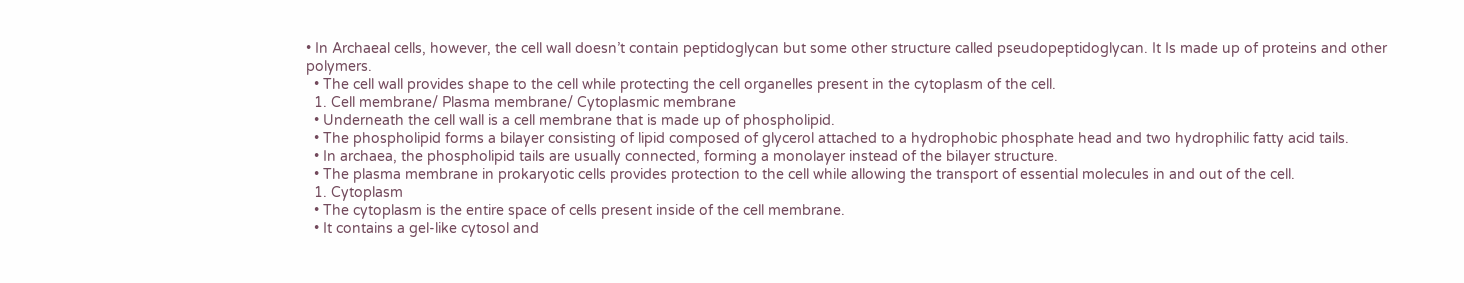• In Archaeal cells, however, the cell wall doesn’t contain peptidoglycan but some other structure called pseudopeptidoglycan. It Is made up of proteins and other polymers.
  • The cell wall provides shape to the cell while protecting the cell organelles present in the cytoplasm of the cell.
  1. Cell membrane/ Plasma membrane/ Cytoplasmic membrane
  • Underneath the cell wall is a cell membrane that is made up of phospholipid.
  • The phospholipid forms a bilayer consisting of lipid composed of glycerol attached to a hydrophobic phosphate head and two hydrophilic fatty acid tails.
  • In archaea, the phospholipid tails are usually connected, forming a monolayer instead of the bilayer structure.
  • The plasma membrane in prokaryotic cells provides protection to the cell while allowing the transport of essential molecules in and out of the cell.
  1. Cytoplasm
  • The cytoplasm is the entire space of cells present inside of the cell membrane.
  • It contains a gel-like cytosol and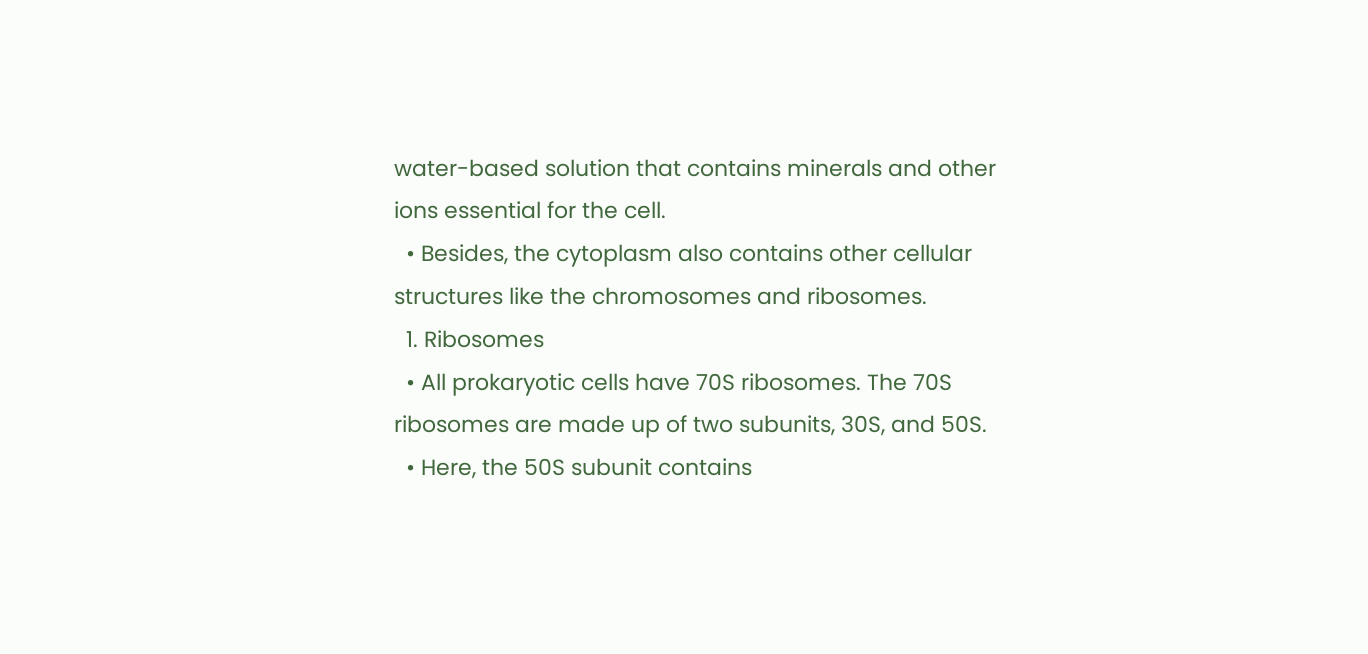water-based solution that contains minerals and other ions essential for the cell.
  • Besides, the cytoplasm also contains other cellular structures like the chromosomes and ribosomes.
  1. Ribosomes
  • All prokaryotic cells have 70S ribosomes. The 70S ribosomes are made up of two subunits, 30S, and 50S.
  • Here, the 50S subunit contains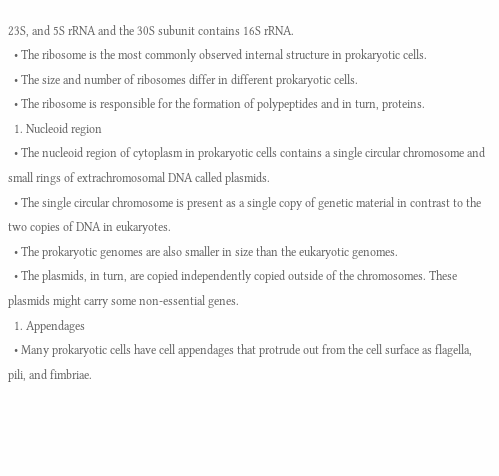23S, and 5S rRNA and the 30S subunit contains 16S rRNA.
  • The ribosome is the most commonly observed internal structure in prokaryotic cells.
  • The size and number of ribosomes differ in different prokaryotic cells.
  • The ribosome is responsible for the formation of polypeptides and in turn, proteins.
  1. Nucleoid region
  • The nucleoid region of cytoplasm in prokaryotic cells contains a single circular chromosome and small rings of extrachromosomal DNA called plasmids.
  • The single circular chromosome is present as a single copy of genetic material in contrast to the two copies of DNA in eukaryotes.
  • The prokaryotic genomes are also smaller in size than the eukaryotic genomes.
  • The plasmids, in turn, are copied independently copied outside of the chromosomes. These plasmids might carry some non-essential genes.
  1. Appendages
  • Many prokaryotic cells have cell appendages that protrude out from the cell surface as flagella, pili, and fimbriae.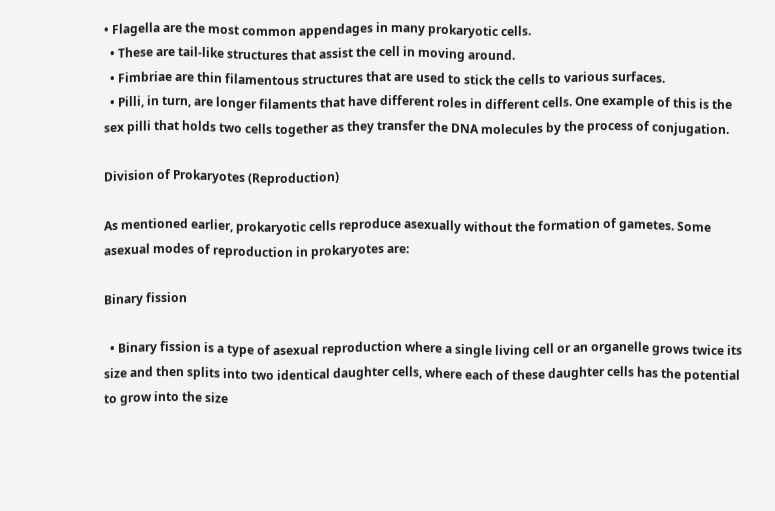• Flagella are the most common appendages in many prokaryotic cells.
  • These are tail-like structures that assist the cell in moving around.
  • Fimbriae are thin filamentous structures that are used to stick the cells to various surfaces.
  • Pilli, in turn, are longer filaments that have different roles in different cells. One example of this is the sex pilli that holds two cells together as they transfer the DNA molecules by the process of conjugation.

Division of Prokaryotes (Reproduction)

As mentioned earlier, prokaryotic cells reproduce asexually without the formation of gametes. Some asexual modes of reproduction in prokaryotes are:

Binary fission

  • Binary fission is a type of asexual reproduction where a single living cell or an organelle grows twice its size and then splits into two identical daughter cells, where each of these daughter cells has the potential to grow into the size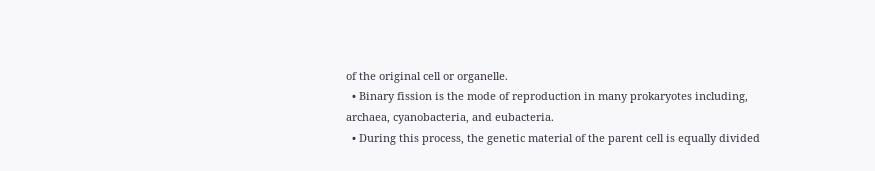of the original cell or organelle.
  • Binary fission is the mode of reproduction in many prokaryotes including, archaea, cyanobacteria, and eubacteria.
  • During this process, the genetic material of the parent cell is equally divided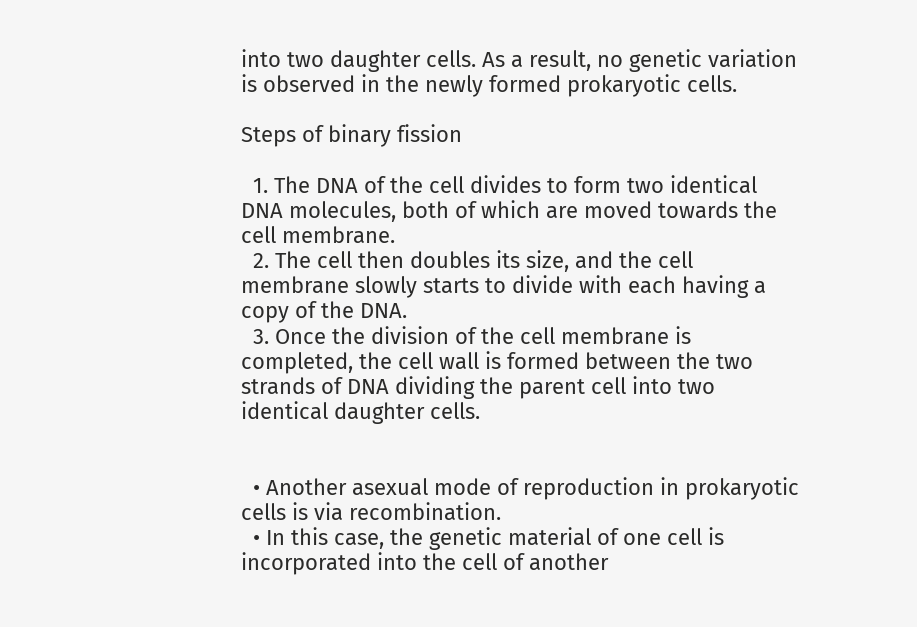into two daughter cells. As a result, no genetic variation is observed in the newly formed prokaryotic cells.

Steps of binary fission

  1. The DNA of the cell divides to form two identical DNA molecules, both of which are moved towards the cell membrane.
  2. The cell then doubles its size, and the cell membrane slowly starts to divide with each having a copy of the DNA.
  3. Once the division of the cell membrane is completed, the cell wall is formed between the two strands of DNA dividing the parent cell into two identical daughter cells.


  • Another asexual mode of reproduction in prokaryotic cells is via recombination.
  • In this case, the genetic material of one cell is incorporated into the cell of another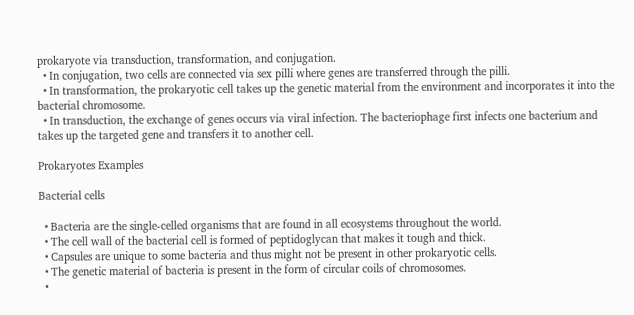prokaryote via transduction, transformation, and conjugation.
  • In conjugation, two cells are connected via sex pilli where genes are transferred through the pilli.
  • In transformation, the prokaryotic cell takes up the genetic material from the environment and incorporates it into the bacterial chromosome.
  • In transduction, the exchange of genes occurs via viral infection. The bacteriophage first infects one bacterium and takes up the targeted gene and transfers it to another cell.

Prokaryotes Examples

Bacterial cells

  • Bacteria are the single-celled organisms that are found in all ecosystems throughout the world.
  • The cell wall of the bacterial cell is formed of peptidoglycan that makes it tough and thick.
  • Capsules are unique to some bacteria and thus might not be present in other prokaryotic cells.
  • The genetic material of bacteria is present in the form of circular coils of chromosomes.
  •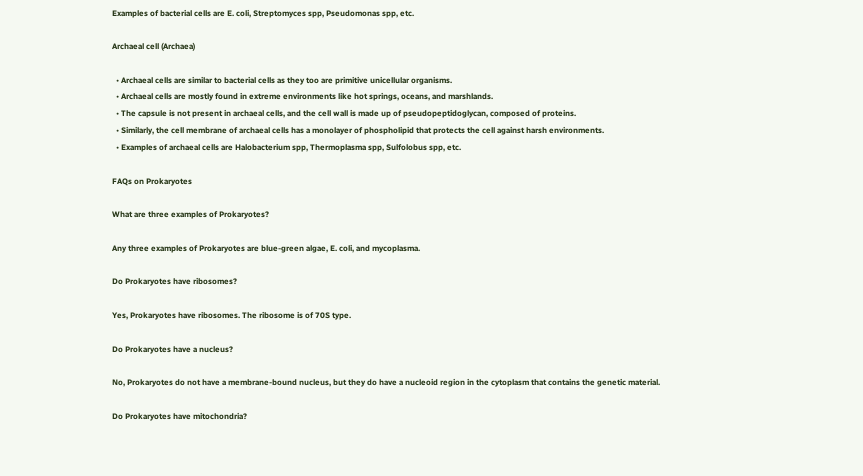Examples of bacterial cells are E. coli, Streptomyces spp, Pseudomonas spp, etc.

Archaeal cell (Archaea)

  • Archaeal cells are similar to bacterial cells as they too are primitive unicellular organisms.
  • Archaeal cells are mostly found in extreme environments like hot springs, oceans, and marshlands.
  • The capsule is not present in archaeal cells, and the cell wall is made up of pseudopeptidoglycan, composed of proteins.
  • Similarly, the cell membrane of archaeal cells has a monolayer of phospholipid that protects the cell against harsh environments.
  • Examples of archaeal cells are Halobacterium spp, Thermoplasma spp, Sulfolobus spp, etc.

FAQs on Prokaryotes

What are three examples of Prokaryotes?

Any three examples of Prokaryotes are blue-green algae, E. coli, and mycoplasma.

Do Prokaryotes have ribosomes?

Yes, Prokaryotes have ribosomes. The ribosome is of 70S type.

Do Prokaryotes have a nucleus?

No, Prokaryotes do not have a membrane-bound nucleus, but they do have a nucleoid region in the cytoplasm that contains the genetic material.

Do Prokaryotes have mitochondria?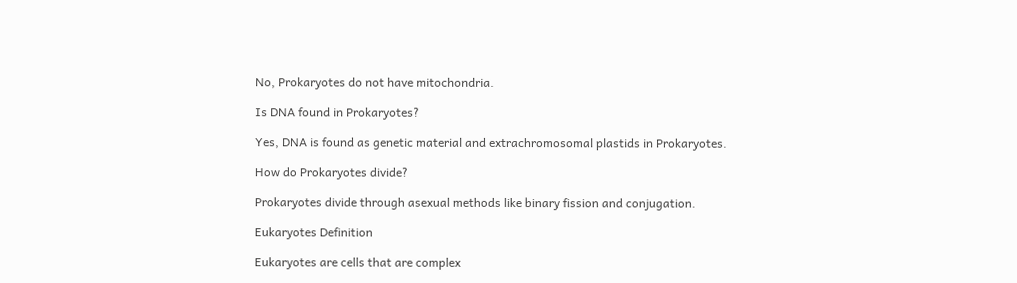No, Prokaryotes do not have mitochondria.

Is DNA found in Prokaryotes?

Yes, DNA is found as genetic material and extrachromosomal plastids in Prokaryotes.

How do Prokaryotes divide?

Prokaryotes divide through asexual methods like binary fission and conjugation.

Eukaryotes Definition

Eukaryotes are cells that are complex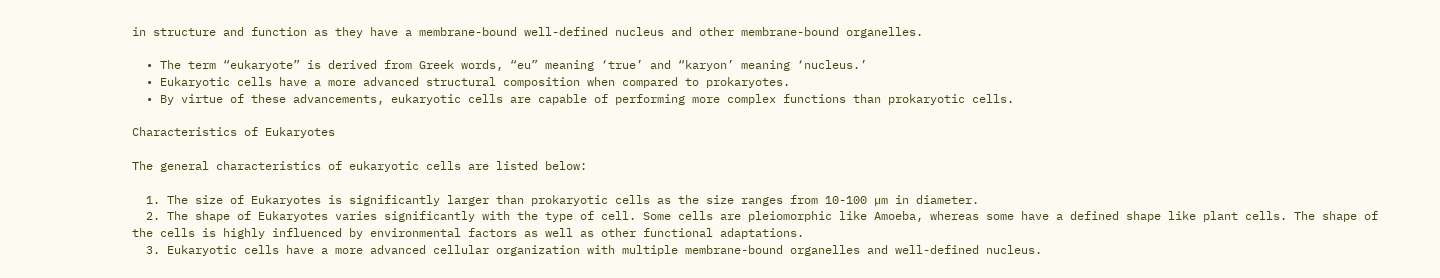in structure and function as they have a membrane-bound well-defined nucleus and other membrane-bound organelles.

  • The term “eukaryote” is derived from Greek words, “eu” meaning ‘true’ and “karyon’ meaning ‘nucleus.’
  • Eukaryotic cells have a more advanced structural composition when compared to prokaryotes.
  • By virtue of these advancements, eukaryotic cells are capable of performing more complex functions than prokaryotic cells.

Characteristics of Eukaryotes

The general characteristics of eukaryotic cells are listed below:

  1. The size of Eukaryotes is significantly larger than prokaryotic cells as the size ranges from 10-100 µm in diameter.
  2. The shape of Eukaryotes varies significantly with the type of cell. Some cells are pleiomorphic like Amoeba, whereas some have a defined shape like plant cells. The shape of the cells is highly influenced by environmental factors as well as other functional adaptations.
  3. Eukaryotic cells have a more advanced cellular organization with multiple membrane-bound organelles and well-defined nucleus.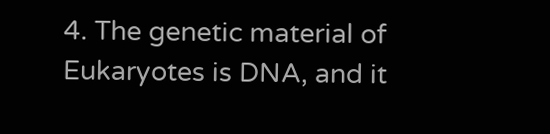4. The genetic material of Eukaryotes is DNA, and it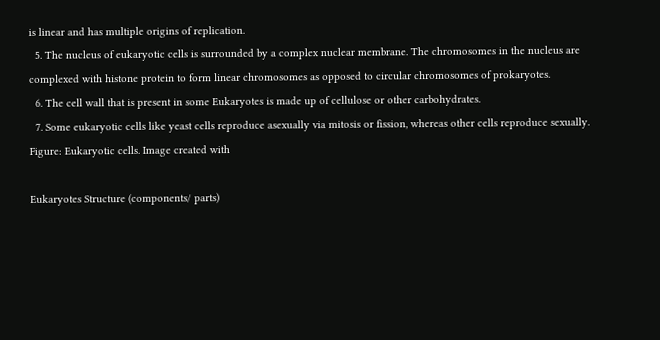is linear and has multiple origins of replication.
  5. The nucleus of eukaryotic cells is surrounded by a complex nuclear membrane. The chromosomes in the nucleus are complexed with histone protein to form linear chromosomes as opposed to circular chromosomes of prokaryotes.
  6. The cell wall that is present in some Eukaryotes is made up of cellulose or other carbohydrates.
  7. Some eukaryotic cells like yeast cells reproduce asexually via mitosis or fission, whereas other cells reproduce sexually.
Figure: Eukaryotic cells. Image created with

Eukaryotes Structure (components/ parts)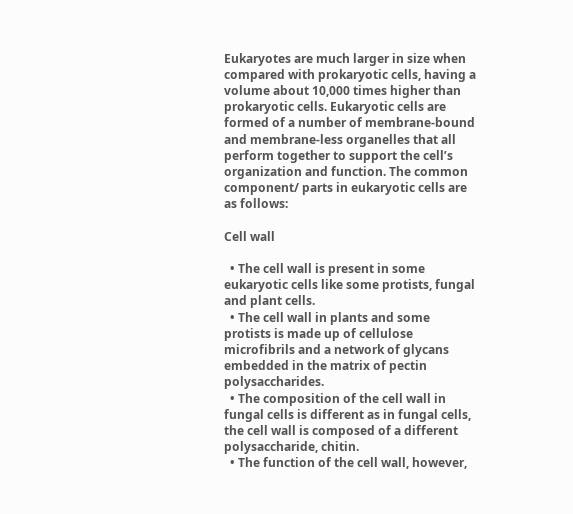Eukaryotes are much larger in size when compared with prokaryotic cells, having a volume about 10,000 times higher than prokaryotic cells. Eukaryotic cells are formed of a number of membrane-bound and membrane-less organelles that all perform together to support the cell’s organization and function. The common component/ parts in eukaryotic cells are as follows:

Cell wall

  • The cell wall is present in some eukaryotic cells like some protists, fungal and plant cells.
  • The cell wall in plants and some protists is made up of cellulose microfibrils and a network of glycans embedded in the matrix of pectin polysaccharides.
  • The composition of the cell wall in fungal cells is different as in fungal cells, the cell wall is composed of a different polysaccharide, chitin.
  • The function of the cell wall, however,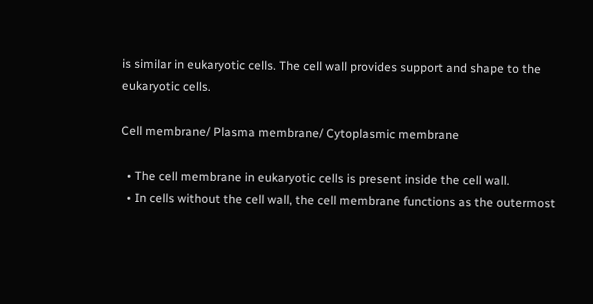is similar in eukaryotic cells. The cell wall provides support and shape to the eukaryotic cells.

Cell membrane/ Plasma membrane/ Cytoplasmic membrane

  • The cell membrane in eukaryotic cells is present inside the cell wall.
  • In cells without the cell wall, the cell membrane functions as the outermost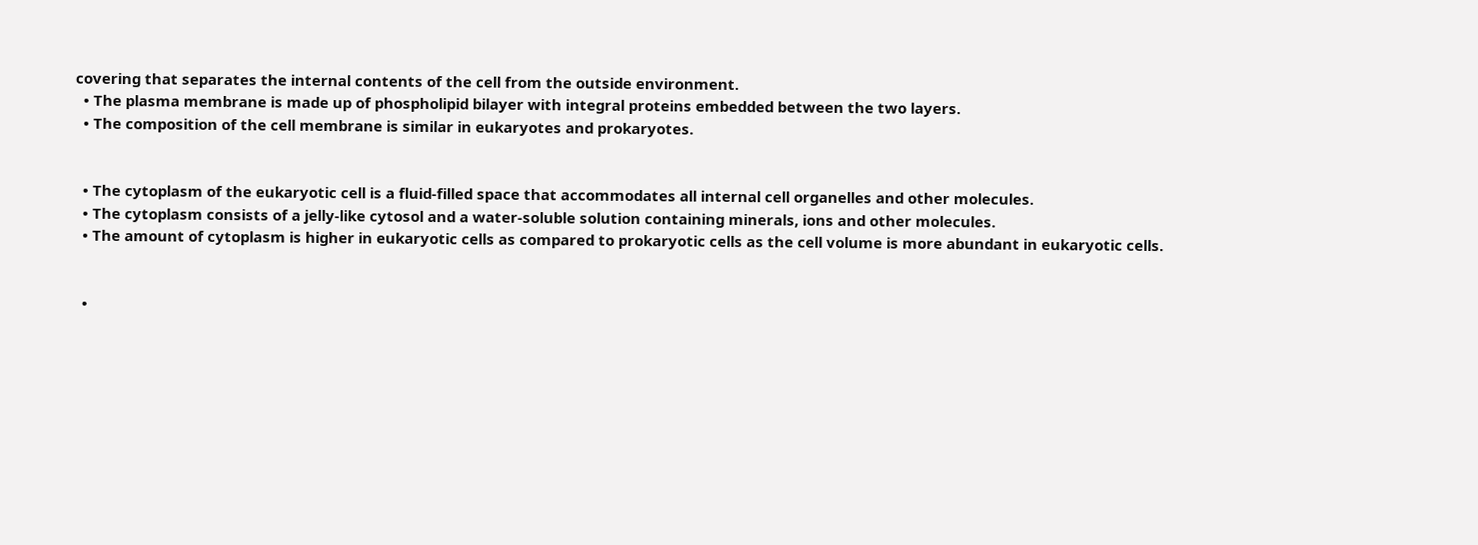covering that separates the internal contents of the cell from the outside environment.
  • The plasma membrane is made up of phospholipid bilayer with integral proteins embedded between the two layers.
  • The composition of the cell membrane is similar in eukaryotes and prokaryotes.


  • The cytoplasm of the eukaryotic cell is a fluid-filled space that accommodates all internal cell organelles and other molecules.
  • The cytoplasm consists of a jelly-like cytosol and a water-soluble solution containing minerals, ions and other molecules.
  • The amount of cytoplasm is higher in eukaryotic cells as compared to prokaryotic cells as the cell volume is more abundant in eukaryotic cells.


  •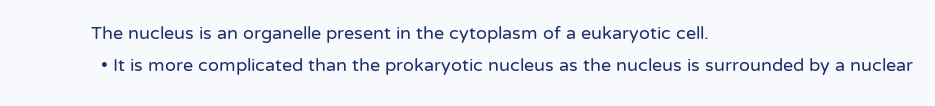The nucleus is an organelle present in the cytoplasm of a eukaryotic cell.
  • It is more complicated than the prokaryotic nucleus as the nucleus is surrounded by a nuclear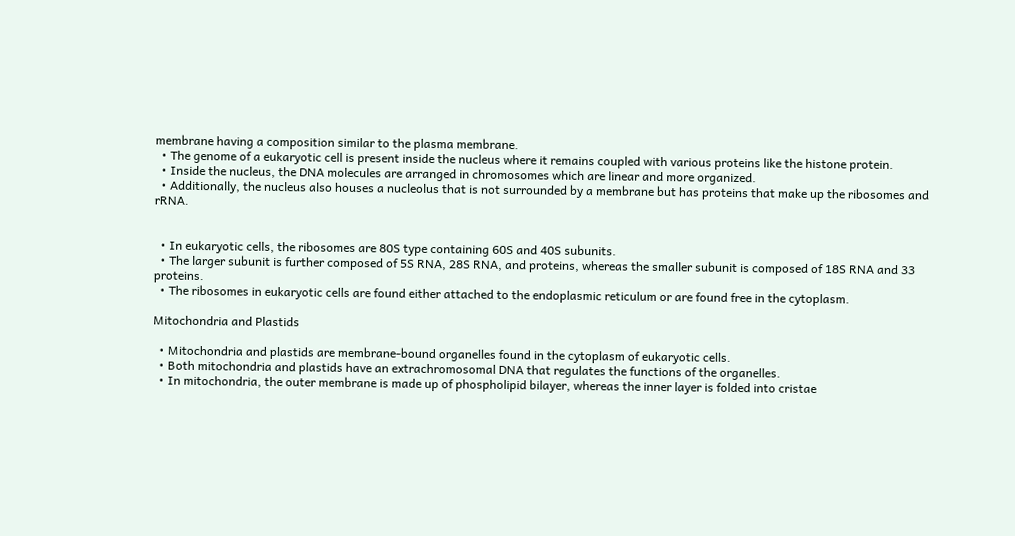membrane having a composition similar to the plasma membrane.
  • The genome of a eukaryotic cell is present inside the nucleus where it remains coupled with various proteins like the histone protein.
  • Inside the nucleus, the DNA molecules are arranged in chromosomes which are linear and more organized.
  • Additionally, the nucleus also houses a nucleolus that is not surrounded by a membrane but has proteins that make up the ribosomes and rRNA.


  • In eukaryotic cells, the ribosomes are 80S type containing 60S and 40S subunits.
  • The larger subunit is further composed of 5S RNA, 28S RNA, and proteins, whereas the smaller subunit is composed of 18S RNA and 33 proteins.
  • The ribosomes in eukaryotic cells are found either attached to the endoplasmic reticulum or are found free in the cytoplasm.

Mitochondria and Plastids

  • Mitochondria and plastids are membrane-bound organelles found in the cytoplasm of eukaryotic cells.
  • Both mitochondria and plastids have an extrachromosomal DNA that regulates the functions of the organelles.
  • In mitochondria, the outer membrane is made up of phospholipid bilayer, whereas the inner layer is folded into cristae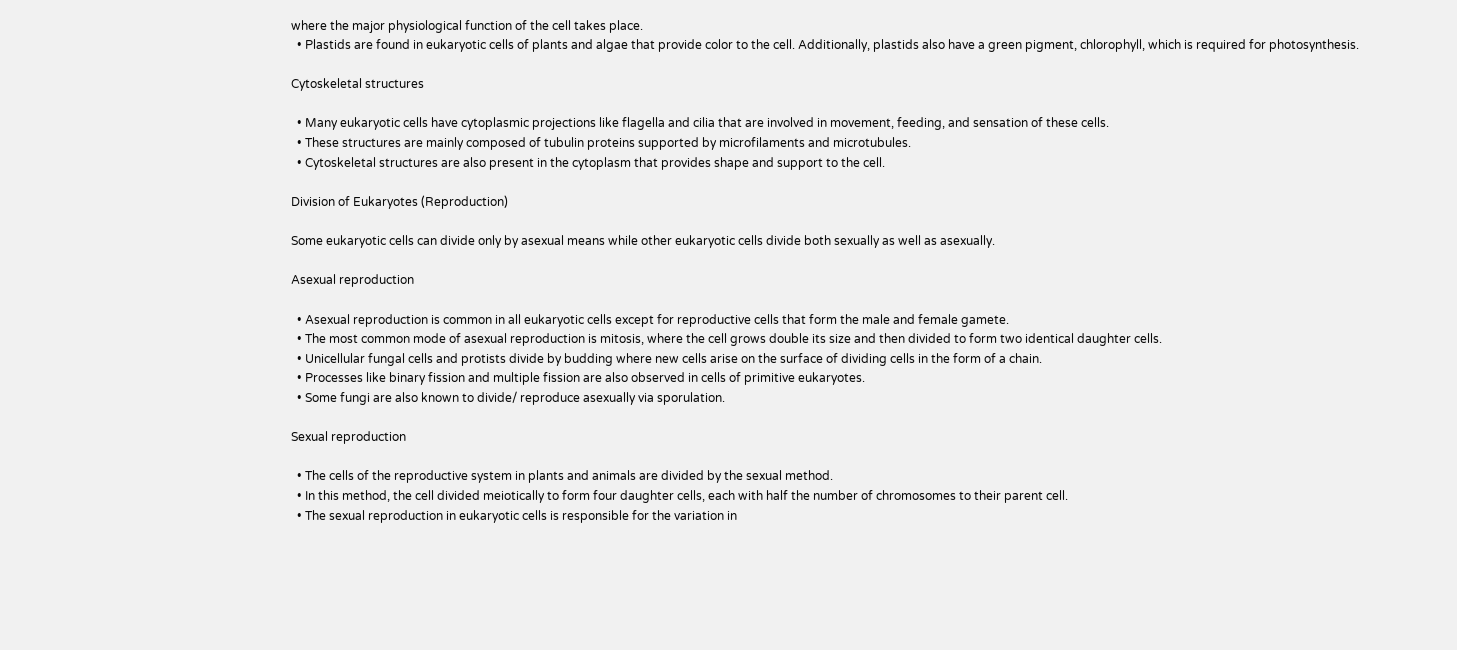where the major physiological function of the cell takes place.
  • Plastids are found in eukaryotic cells of plants and algae that provide color to the cell. Additionally, plastids also have a green pigment, chlorophyll, which is required for photosynthesis.

Cytoskeletal structures

  • Many eukaryotic cells have cytoplasmic projections like flagella and cilia that are involved in movement, feeding, and sensation of these cells.
  • These structures are mainly composed of tubulin proteins supported by microfilaments and microtubules.
  • Cytoskeletal structures are also present in the cytoplasm that provides shape and support to the cell.

Division of Eukaryotes (Reproduction)

Some eukaryotic cells can divide only by asexual means while other eukaryotic cells divide both sexually as well as asexually.

Asexual reproduction

  • Asexual reproduction is common in all eukaryotic cells except for reproductive cells that form the male and female gamete.
  • The most common mode of asexual reproduction is mitosis, where the cell grows double its size and then divided to form two identical daughter cells.
  • Unicellular fungal cells and protists divide by budding where new cells arise on the surface of dividing cells in the form of a chain.
  • Processes like binary fission and multiple fission are also observed in cells of primitive eukaryotes.
  • Some fungi are also known to divide/ reproduce asexually via sporulation.

Sexual reproduction

  • The cells of the reproductive system in plants and animals are divided by the sexual method.
  • In this method, the cell divided meiotically to form four daughter cells, each with half the number of chromosomes to their parent cell.
  • The sexual reproduction in eukaryotic cells is responsible for the variation in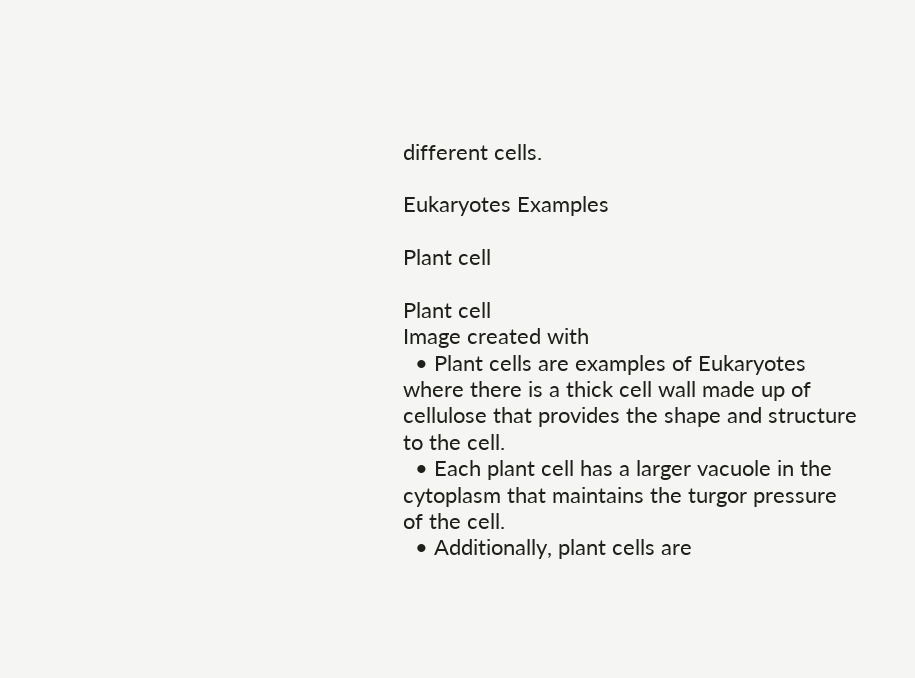different cells.

Eukaryotes Examples

Plant cell

Plant cell
Image created with
  • Plant cells are examples of Eukaryotes where there is a thick cell wall made up of cellulose that provides the shape and structure to the cell.
  • Each plant cell has a larger vacuole in the cytoplasm that maintains the turgor pressure of the cell.
  • Additionally, plant cells are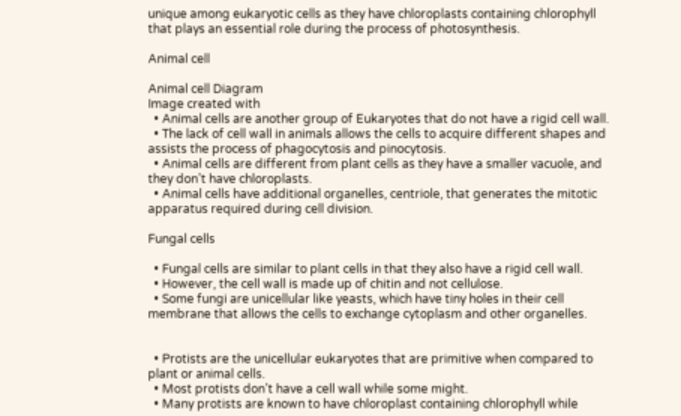unique among eukaryotic cells as they have chloroplasts containing chlorophyll that plays an essential role during the process of photosynthesis.

Animal cell

Animal cell Diagram
Image created with
  • Animal cells are another group of Eukaryotes that do not have a rigid cell wall.
  • The lack of cell wall in animals allows the cells to acquire different shapes and assists the process of phagocytosis and pinocytosis.
  • Animal cells are different from plant cells as they have a smaller vacuole, and they don’t have chloroplasts.
  • Animal cells have additional organelles, centriole, that generates the mitotic apparatus required during cell division.

Fungal cells

  • Fungal cells are similar to plant cells in that they also have a rigid cell wall.
  • However, the cell wall is made up of chitin and not cellulose.
  • Some fungi are unicellular like yeasts, which have tiny holes in their cell membrane that allows the cells to exchange cytoplasm and other organelles.


  • Protists are the unicellular eukaryotes that are primitive when compared to plant or animal cells.
  • Most protists don’t have a cell wall while some might.
  • Many protists are known to have chloroplast containing chlorophyll while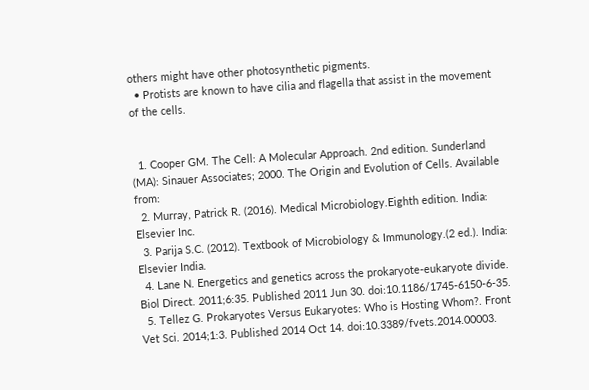others might have other photosynthetic pigments.
  • Protists are known to have cilia and flagella that assist in the movement of the cells.


  1. Cooper GM. The Cell: A Molecular Approach. 2nd edition. Sunderland (MA): Sinauer Associates; 2000. The Origin and Evolution of Cells. Available from:
  2. Murray, Patrick R. (2016). Medical Microbiology.Eighth edition. India: Elsevier Inc.
  3. Parija S.C. (2012). Textbook of Microbiology & Immunology.(2 ed.). India: Elsevier India.
  4. Lane N. Energetics and genetics across the prokaryote-eukaryote divide. Biol Direct. 2011;6:35. Published 2011 Jun 30. doi:10.1186/1745-6150-6-35.
  5. Tellez G. Prokaryotes Versus Eukaryotes: Who is Hosting Whom?. Front Vet Sci. 2014;1:3. Published 2014 Oct 14. doi:10.3389/fvets.2014.00003.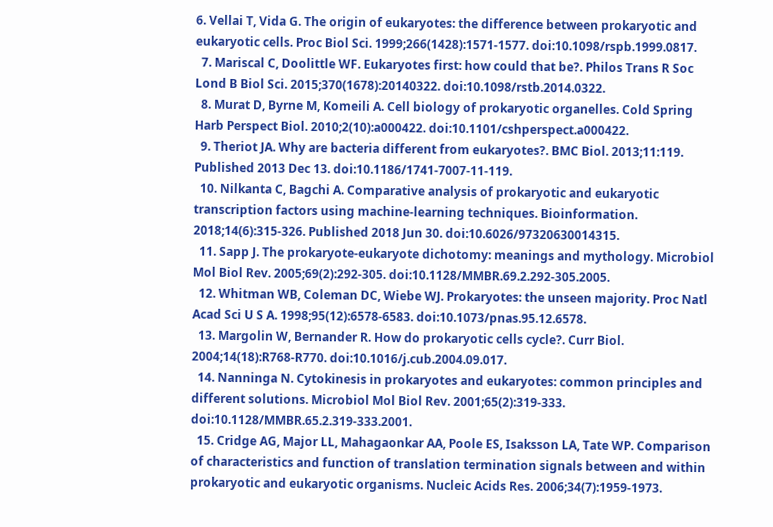6. Vellai T, Vida G. The origin of eukaryotes: the difference between prokaryotic and eukaryotic cells. Proc Biol Sci. 1999;266(1428):1571-1577. doi:10.1098/rspb.1999.0817.
  7. Mariscal C, Doolittle WF. Eukaryotes first: how could that be?. Philos Trans R Soc Lond B Biol Sci. 2015;370(1678):20140322. doi:10.1098/rstb.2014.0322.
  8. Murat D, Byrne M, Komeili A. Cell biology of prokaryotic organelles. Cold Spring Harb Perspect Biol. 2010;2(10):a000422. doi:10.1101/cshperspect.a000422.
  9. Theriot JA. Why are bacteria different from eukaryotes?. BMC Biol. 2013;11:119. Published 2013 Dec 13. doi:10.1186/1741-7007-11-119.
  10. Nilkanta C, Bagchi A. Comparative analysis of prokaryotic and eukaryotic transcription factors using machine-learning techniques. Bioinformation. 2018;14(6):315-326. Published 2018 Jun 30. doi:10.6026/97320630014315.
  11. Sapp J. The prokaryote-eukaryote dichotomy: meanings and mythology. Microbiol Mol Biol Rev. 2005;69(2):292-305. doi:10.1128/MMBR.69.2.292-305.2005.
  12. Whitman WB, Coleman DC, Wiebe WJ. Prokaryotes: the unseen majority. Proc Natl Acad Sci U S A. 1998;95(12):6578-6583. doi:10.1073/pnas.95.12.6578.
  13. Margolin W, Bernander R. How do prokaryotic cells cycle?. Curr Biol. 2004;14(18):R768-R770. doi:10.1016/j.cub.2004.09.017.
  14. Nanninga N. Cytokinesis in prokaryotes and eukaryotes: common principles and different solutions. Microbiol Mol Biol Rev. 2001;65(2):319-333. doi:10.1128/MMBR.65.2.319-333.2001.
  15. Cridge AG, Major LL, Mahagaonkar AA, Poole ES, Isaksson LA, Tate WP. Comparison of characteristics and function of translation termination signals between and within prokaryotic and eukaryotic organisms. Nucleic Acids Res. 2006;34(7):1959-1973.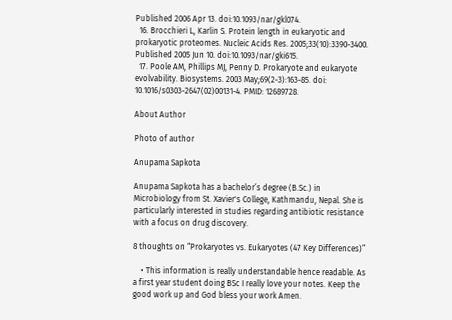Published 2006 Apr 13. doi:10.1093/nar/gkl074.
  16. Brocchieri L, Karlin S. Protein length in eukaryotic and prokaryotic proteomes. Nucleic Acids Res. 2005;33(10):3390-3400. Published 2005 Jun 10. doi:10.1093/nar/gki615.
  17. Poole AM, Phillips MJ, Penny D. Prokaryote and eukaryote evolvability. Biosystems. 2003 May;69(2-3):163-85. doi: 10.1016/s0303-2647(02)00131-4. PMID: 12689728.

About Author

Photo of author

Anupama Sapkota

Anupama Sapkota has a bachelor’s degree (B.Sc.) in Microbiology from St. Xavier's College, Kathmandu, Nepal. She is particularly interested in studies regarding antibiotic resistance with a focus on drug discovery.

8 thoughts on “Prokaryotes vs. Eukaryotes (47 Key Differences)”

    • This information is really understandable hence readable. As a first year student doing BSc I really love your notes. Keep the good work up and God bless your work Amen.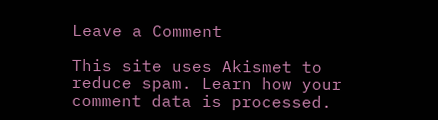Leave a Comment

This site uses Akismet to reduce spam. Learn how your comment data is processed.